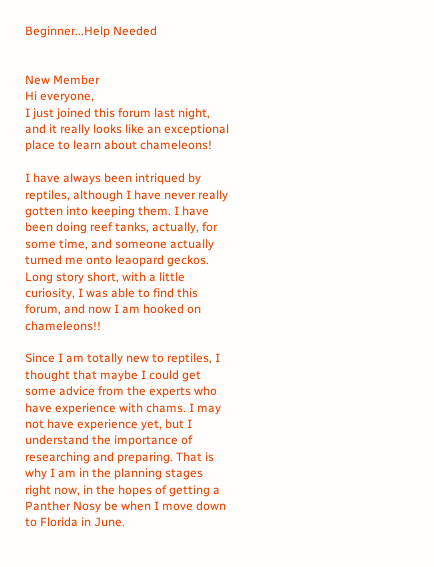Beginner...Help Needed


New Member
Hi everyone,
I just joined this forum last night, and it really looks like an exceptional place to learn about chameleons!

I have always been intriqued by reptiles, although I have never really gotten into keeping them. I have been doing reef tanks, actually, for some time, and someone actually turned me onto leaopard geckos. Long story short, with a little curiosity, I was able to find this forum, and now I am hooked on chameleons!!

Since I am totally new to reptiles, I thought that maybe I could get some advice from the experts who have experience with chams. I may not have experience yet, but I understand the importance of researching and preparing. That is why I am in the planning stages right now, in the hopes of getting a Panther Nosy be when I move down to Florida in June.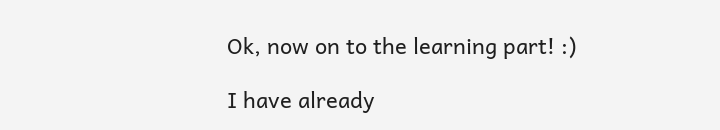Ok, now on to the learning part! :)

I have already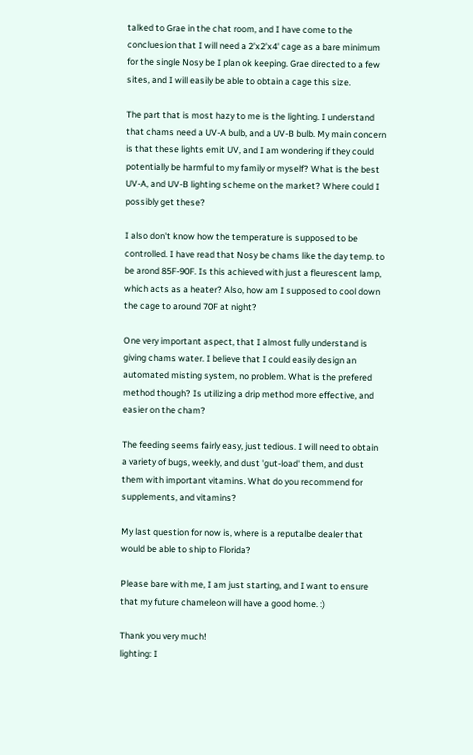talked to Grae in the chat room, and I have come to the concluesion that I will need a 2'x2'x4' cage as a bare minimum for the single Nosy be I plan ok keeping. Grae directed to a few sites, and I will easily be able to obtain a cage this size.

The part that is most hazy to me is the lighting. I understand that chams need a UV-A bulb, and a UV-B bulb. My main concern is that these lights emit UV, and I am wondering if they could potentially be harmful to my family or myself? What is the best UV-A, and UV-B lighting scheme on the market? Where could I possibly get these?

I also don't know how the temperature is supposed to be controlled. I have read that Nosy be chams like the day temp. to be arond 85F-90F. Is this achieved with just a fleurescent lamp, which acts as a heater? Also, how am I supposed to cool down the cage to around 70F at night?

One very important aspect, that I almost fully understand is giving chams water. I believe that I could easily design an automated misting system, no problem. What is the prefered method though? Is utilizing a drip method more effective, and easier on the cham?

The feeding seems fairly easy, just tedious. I will need to obtain a variety of bugs, weekly, and dust 'gut-load' them, and dust them with important vitamins. What do you recommend for supplements, and vitamins?

My last question for now is, where is a reputalbe dealer that would be able to ship to Florida?

Please bare with me, I am just starting, and I want to ensure that my future chameleon will have a good home. :)

Thank you very much!
lighting: I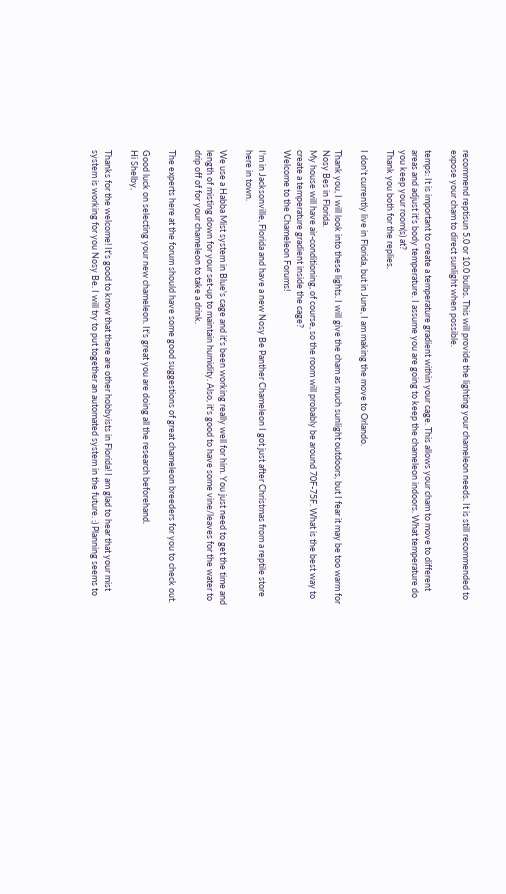recommend reptisun 5.0 or 10.0 bulbs. This will provide the lighting your chameleon needs. It is still recommended to expose your cham to direct sunlight when possible.

temps: It is important to create a temperature gradient within your cage. This allows your cham to move to different areas and adjust it's body temperature. I assume you are going to keep the chameleon indoors. What temperature do you keep your room(s) at?
Thank you both for the replies.

I don't currently live in Florida, but in June, I am making the move to Orlando.

Thank you, I will look into these lights. I will give the cham as much sunlight outdoors, but I fear it may be too warm for Nosy Bes in Florida.
My house will have air-conditioning, of course, so the room will probably be around 70F-75F. What is the best way to create a temperature gradient inside the cage?
Welcome to the Chameleon Forums!

I'm in Jacksonville, Florida and have a new Nosy Be Panther Chameleon I got just after Christmas from a reptile store here in town.

We use a Habba Mist system in Blue's cage and it's been working really well for him. You just need to get the time and length of misting down for your set-up to maintain humidity. Also, it's good to have some vine/leaves for the water to drip off of for your chameleon to take a drink.

The experts here at the forum should have some good suggestions of great chameleon breeders for you to check out.

Good luck on selecting your new chameleon. It's great you are doing all the research beforehand.
Hi Shelby,

Thanks for the welcome! It's good to know that there are other hobbyists in Florida! I am glad to hear that your mist system is working for you Nosy Be. I will try to put together an automated system in the future. :) Planning seems to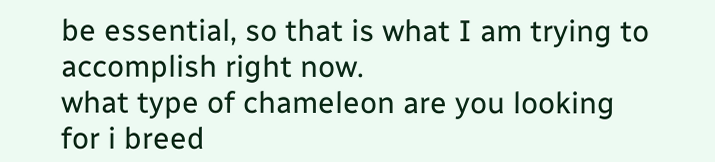be essential, so that is what I am trying to accomplish right now.
what type of chameleon are you looking for i breed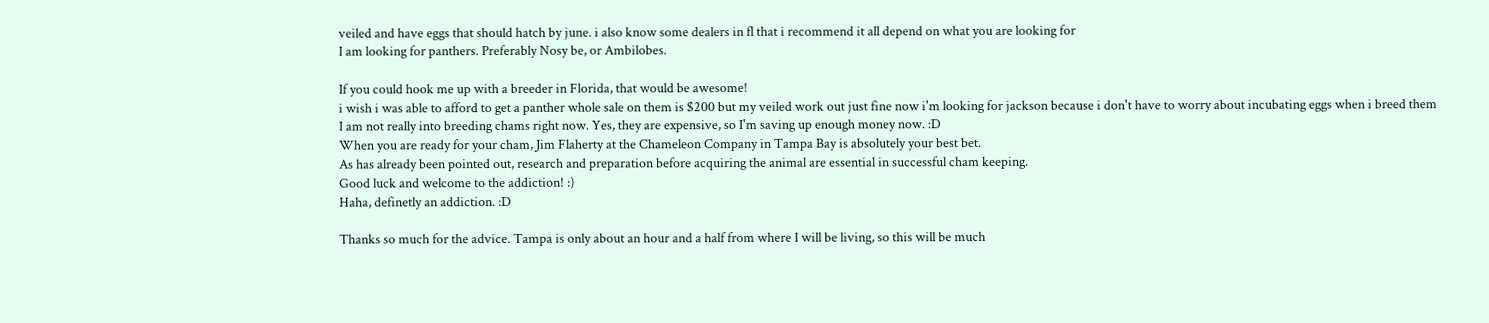veiled and have eggs that should hatch by june. i also know some dealers in fl that i recommend it all depend on what you are looking for
I am looking for panthers. Preferably Nosy be, or Ambilobes.

If you could hook me up with a breeder in Florida, that would be awesome!
i wish i was able to afford to get a panther whole sale on them is $200 but my veiled work out just fine now i'm looking for jackson because i don't have to worry about incubating eggs when i breed them
I am not really into breeding chams right now. Yes, they are expensive, so I'm saving up enough money now. :D
When you are ready for your cham, Jim Flaherty at the Chameleon Company in Tampa Bay is absolutely your best bet.
As has already been pointed out, research and preparation before acquiring the animal are essential in successful cham keeping.
Good luck and welcome to the addiction! :)
Haha, definetly an addiction. :D

Thanks so much for the advice. Tampa is only about an hour and a half from where I will be living, so this will be much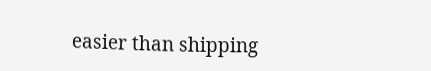easier than shipping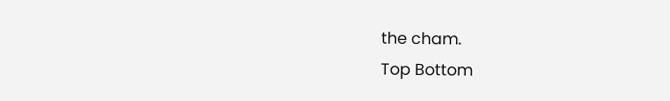the cham.
Top Bottom